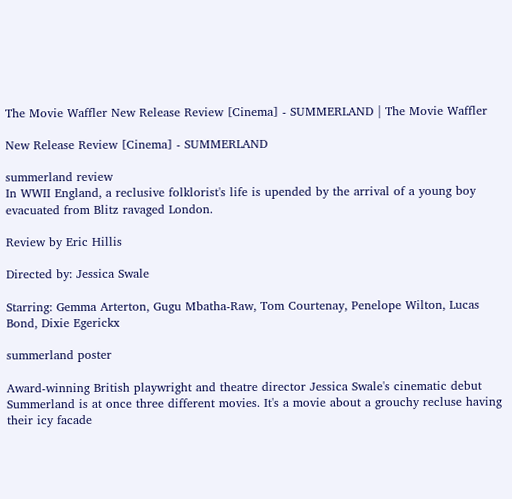The Movie Waffler New Release Review [Cinema] - SUMMERLAND | The Movie Waffler

New Release Review [Cinema] - SUMMERLAND

summerland review
In WWII England, a reclusive folklorist's life is upended by the arrival of a young boy evacuated from Blitz ravaged London.

Review by Eric Hillis

Directed by: Jessica Swale

Starring: Gemma Arterton, Gugu Mbatha-Raw, Tom Courtenay, Penelope Wilton, Lucas Bond, Dixie Egerickx

summerland poster

Award-winning British playwright and theatre director Jessica Swale's cinematic debut Summerland is at once three different movies. It's a movie about a grouchy recluse having their icy facade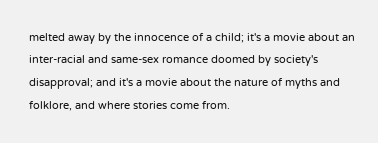melted away by the innocence of a child; it's a movie about an inter-racial and same-sex romance doomed by society's disapproval; and it's a movie about the nature of myths and folklore, and where stories come from.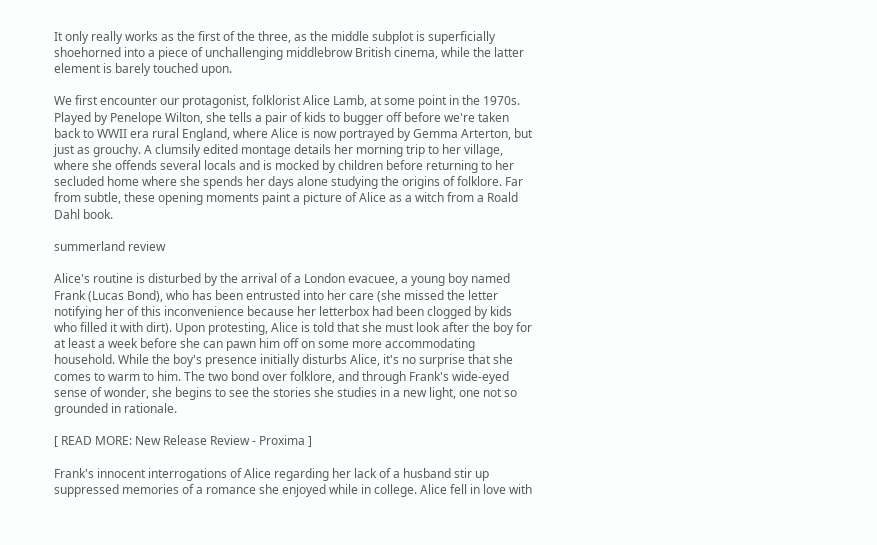It only really works as the first of the three, as the middle subplot is superficially shoehorned into a piece of unchallenging middlebrow British cinema, while the latter element is barely touched upon.

We first encounter our protagonist, folklorist Alice Lamb, at some point in the 1970s. Played by Penelope Wilton, she tells a pair of kids to bugger off before we're taken back to WWII era rural England, where Alice is now portrayed by Gemma Arterton, but just as grouchy. A clumsily edited montage details her morning trip to her village, where she offends several locals and is mocked by children before returning to her secluded home where she spends her days alone studying the origins of folklore. Far from subtle, these opening moments paint a picture of Alice as a witch from a Roald Dahl book.

summerland review

Alice's routine is disturbed by the arrival of a London evacuee, a young boy named Frank (Lucas Bond), who has been entrusted into her care (she missed the letter notifying her of this inconvenience because her letterbox had been clogged by kids who filled it with dirt). Upon protesting, Alice is told that she must look after the boy for at least a week before she can pawn him off on some more accommodating household. While the boy's presence initially disturbs Alice, it's no surprise that she comes to warm to him. The two bond over folklore, and through Frank's wide-eyed sense of wonder, she begins to see the stories she studies in a new light, one not so grounded in rationale.

[ READ MORE: New Release Review - Proxima ]

Frank's innocent interrogations of Alice regarding her lack of a husband stir up suppressed memories of a romance she enjoyed while in college. Alice fell in love with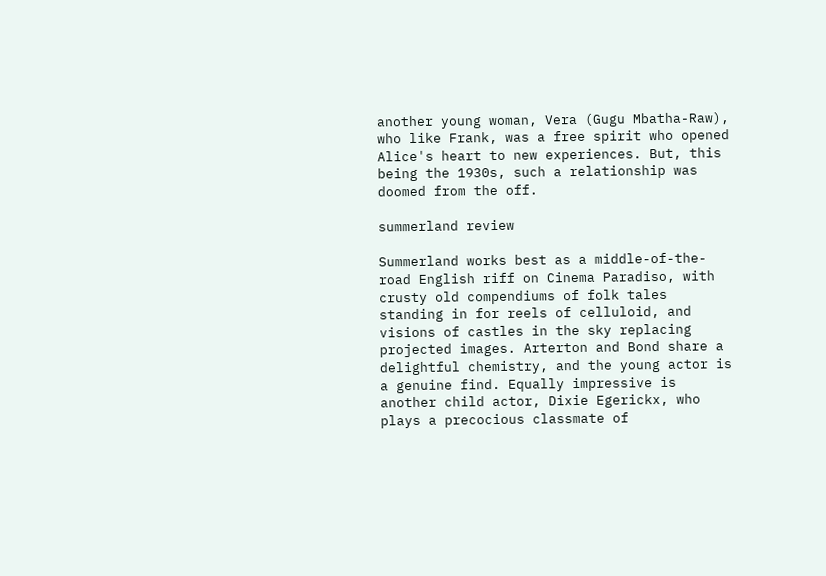another young woman, Vera (Gugu Mbatha-Raw), who like Frank, was a free spirit who opened Alice's heart to new experiences. But, this being the 1930s, such a relationship was doomed from the off.

summerland review

Summerland works best as a middle-of-the-road English riff on Cinema Paradiso, with crusty old compendiums of folk tales standing in for reels of celluloid, and visions of castles in the sky replacing projected images. Arterton and Bond share a delightful chemistry, and the young actor is a genuine find. Equally impressive is another child actor, Dixie Egerickx, who plays a precocious classmate of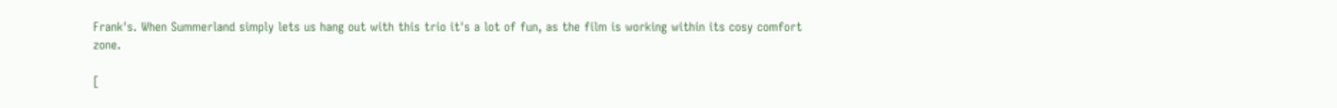Frank's. When Summerland simply lets us hang out with this trio it's a lot of fun, as the film is working within its cosy comfort zone.

[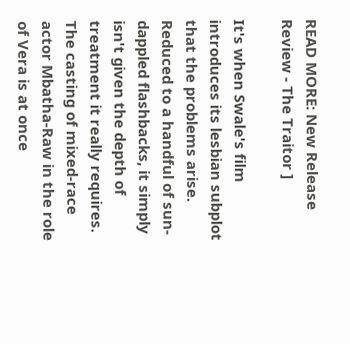READ MORE: New Release Review - The Traitor ]

It's when Swale's film introduces its lesbian subplot that the problems arise. Reduced to a handful of sun-dappled flashbacks, it simply isn't given the depth of treatment it really requires. The casting of mixed-race actor Mbatha-Raw in the role of Vera is at once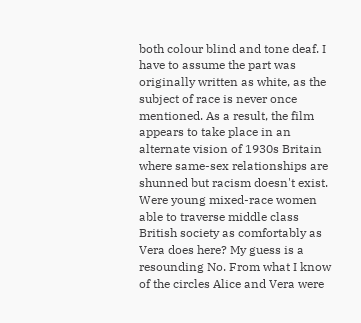both colour blind and tone deaf. I have to assume the part was originally written as white, as the subject of race is never once mentioned. As a result, the film appears to take place in an alternate vision of 1930s Britain where same-sex relationships are shunned but racism doesn't exist. Were young mixed-race women able to traverse middle class British society as comfortably as Vera does here? My guess is a resounding No. From what I know of the circles Alice and Vera were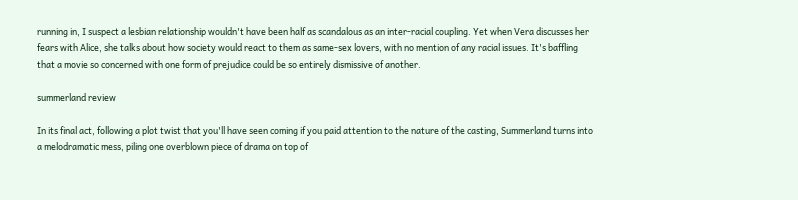running in, I suspect a lesbian relationship wouldn't have been half as scandalous as an inter-racial coupling. Yet when Vera discusses her fears with Alice, she talks about how society would react to them as same-sex lovers, with no mention of any racial issues. It's baffling that a movie so concerned with one form of prejudice could be so entirely dismissive of another.

summerland review

In its final act, following a plot twist that you'll have seen coming if you paid attention to the nature of the casting, Summerland turns into a melodramatic mess, piling one overblown piece of drama on top of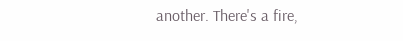another. There's a fire,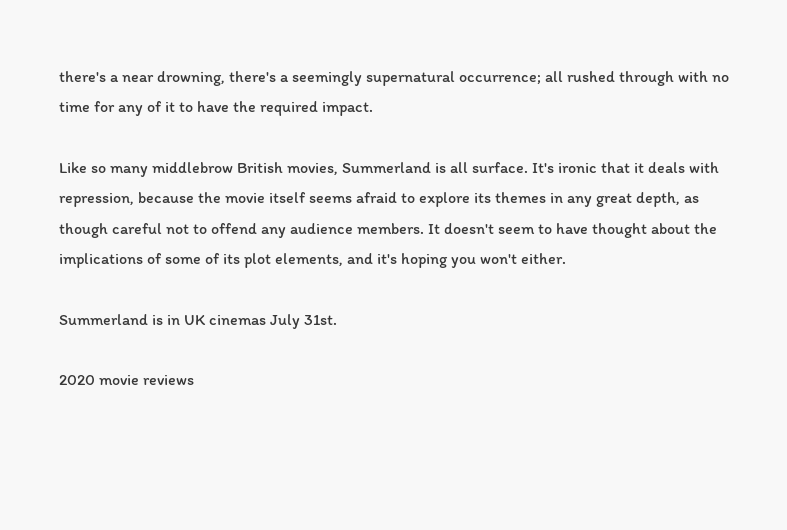there's a near drowning, there's a seemingly supernatural occurrence; all rushed through with no time for any of it to have the required impact.

Like so many middlebrow British movies, Summerland is all surface. It's ironic that it deals with repression, because the movie itself seems afraid to explore its themes in any great depth, as though careful not to offend any audience members. It doesn't seem to have thought about the implications of some of its plot elements, and it's hoping you won't either.

Summerland is in UK cinemas July 31st.

2020 movie reviews